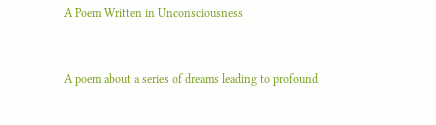A Poem Written in Unconsciousness


A poem about a series of dreams leading to profound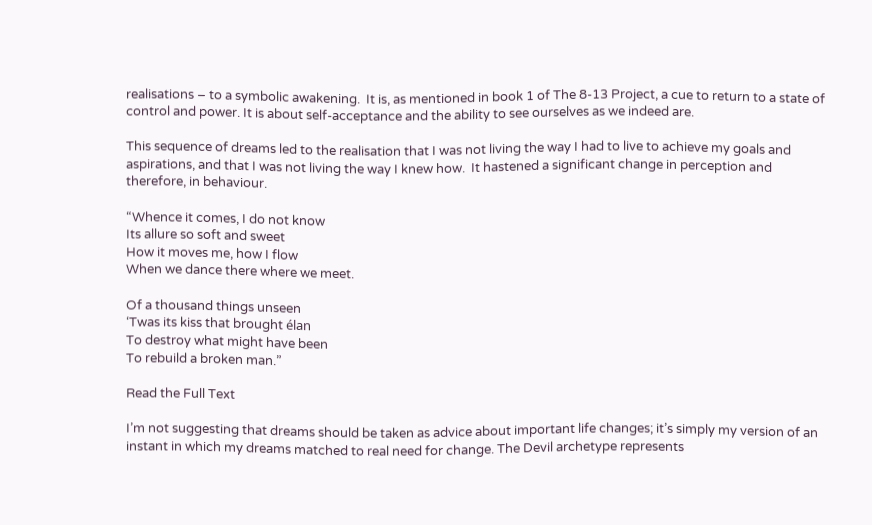realisations – to a symbolic awakening.  It is, as mentioned in book 1 of The 8-13 Project, a cue to return to a state of control and power. It is about self-acceptance and the ability to see ourselves as we indeed are.

This sequence of dreams led to the realisation that I was not living the way I had to live to achieve my goals and aspirations, and that I was not living the way I knew how.  It hastened a significant change in perception and therefore, in behaviour.

“Whence it comes, I do not know
Its allure so soft and sweet
How it moves me, how I flow
When we dance there where we meet.

Of a thousand things unseen
‘Twas its kiss that brought élan
To destroy what might have been
To rebuild a broken man.”

Read the Full Text

I’m not suggesting that dreams should be taken as advice about important life changes; it’s simply my version of an instant in which my dreams matched to real need for change. The Devil archetype represents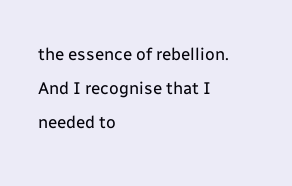the essence of rebellion. And I recognise that I needed to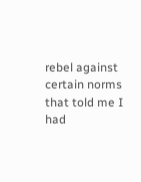rebel against certain norms that told me I had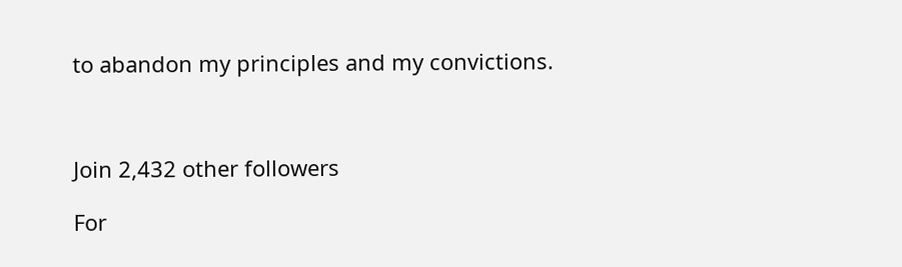to abandon my principles and my convictions.



Join 2,432 other followers

For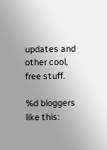updates and other cool, free stuff.

%d bloggers like this: